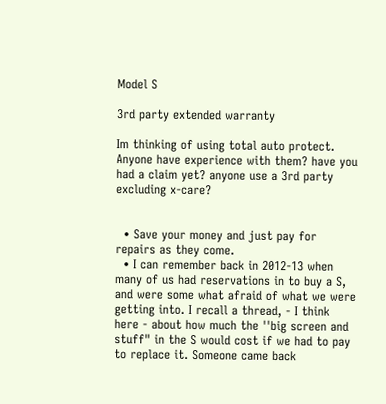Model S

3rd party extended warranty

Im thinking of using total auto protect. Anyone have experience with them? have you had a claim yet? anyone use a 3rd party excluding x-care?


  • Save your money and just pay for repairs as they come.
  • I can remember back in 2012-13 when many of us had reservations in to buy a S, and were some what afraid of what we were getting into. I recall a thread, - I think here - about how much the ''big screen and stuff" in the S would cost if we had to pay to replace it. Someone came back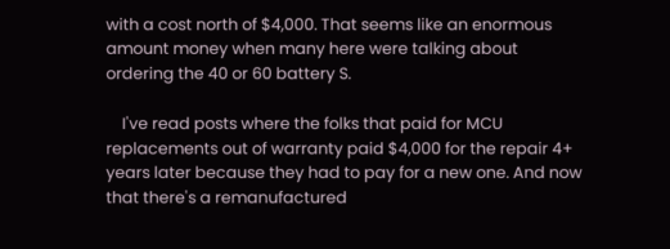with a cost north of $4,000. That seems like an enormous amount money when many here were talking about ordering the 40 or 60 battery S.

    I've read posts where the folks that paid for MCU replacements out of warranty paid $4,000 for the repair 4+ years later because they had to pay for a new one. And now that there's a remanufactured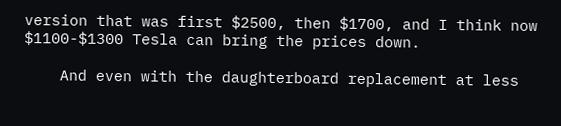version that was first $2500, then $1700, and I think now $1100-$1300 Tesla can bring the prices down.

    And even with the daughterboard replacement at less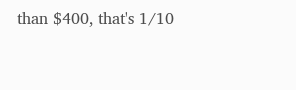than $400, that's 1/10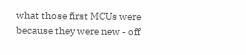what those first MCUs were because they were new - off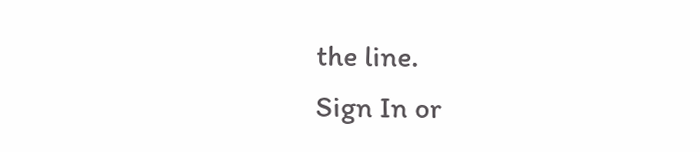the line.
Sign In or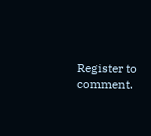Register to comment.